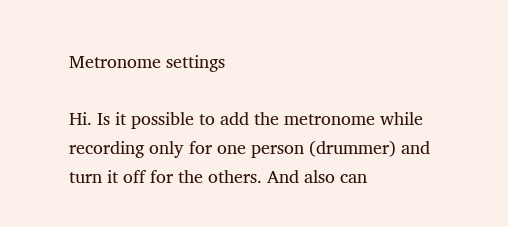Metronome settings

Hi. Is it possible to add the metronome while recording only for one person (drummer) and turn it off for the others. And also can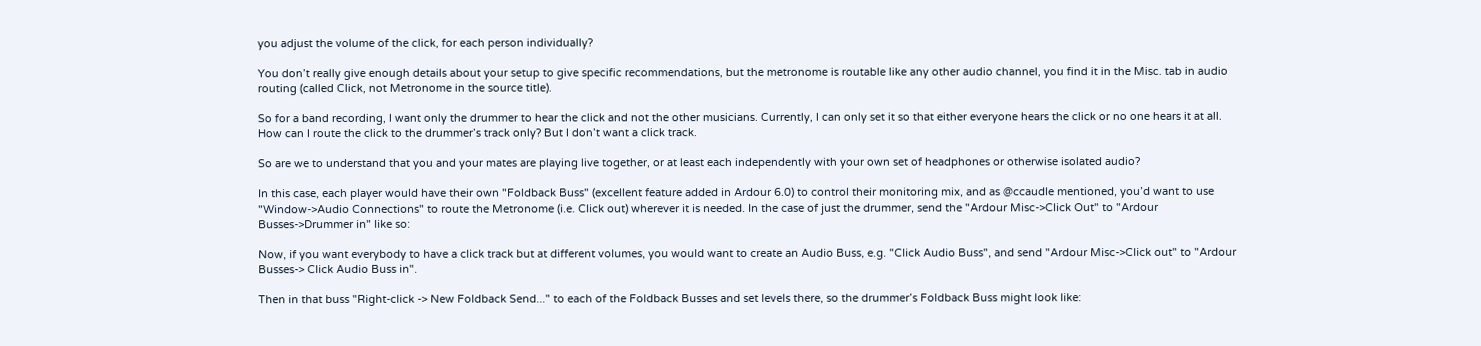you adjust the volume of the click, for each person individually?

You don’t really give enough details about your setup to give specific recommendations, but the metronome is routable like any other audio channel, you find it in the Misc. tab in audio routing (called Click, not Metronome in the source title).

So for a band recording, I want only the drummer to hear the click and not the other musicians. Currently, I can only set it so that either everyone hears the click or no one hears it at all. How can I route the click to the drummer’s track only? But I don’t want a click track.

So are we to understand that you and your mates are playing live together, or at least each independently with your own set of headphones or otherwise isolated audio?

In this case, each player would have their own "Foldback Buss" (excellent feature added in Ardour 6.0) to control their monitoring mix, and as @ccaudle mentioned, you’d want to use "Window->Audio Connections" to route the Metronome (i.e. Click out) wherever it is needed. In the case of just the drummer, send the "Ardour Misc->Click Out" to "Ardour Busses->Drummer in" like so:

Now, if you want everybody to have a click track but at different volumes, you would want to create an Audio Buss, e.g. "Click Audio Buss", and send "Ardour Misc->Click out" to "Ardour Busses-> Click Audio Buss in".

Then in that buss "Right-click -> New Foldback Send..." to each of the Foldback Busses and set levels there, so the drummer’s Foldback Buss might look like: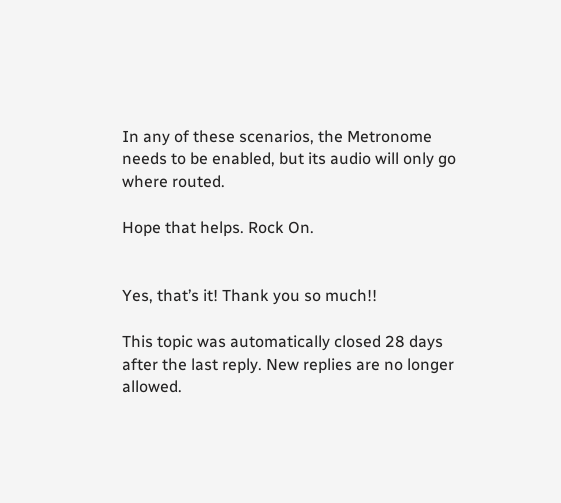In any of these scenarios, the Metronome needs to be enabled, but its audio will only go where routed.

Hope that helps. Rock On.


Yes, that’s it! Thank you so much!!

This topic was automatically closed 28 days after the last reply. New replies are no longer allowed.